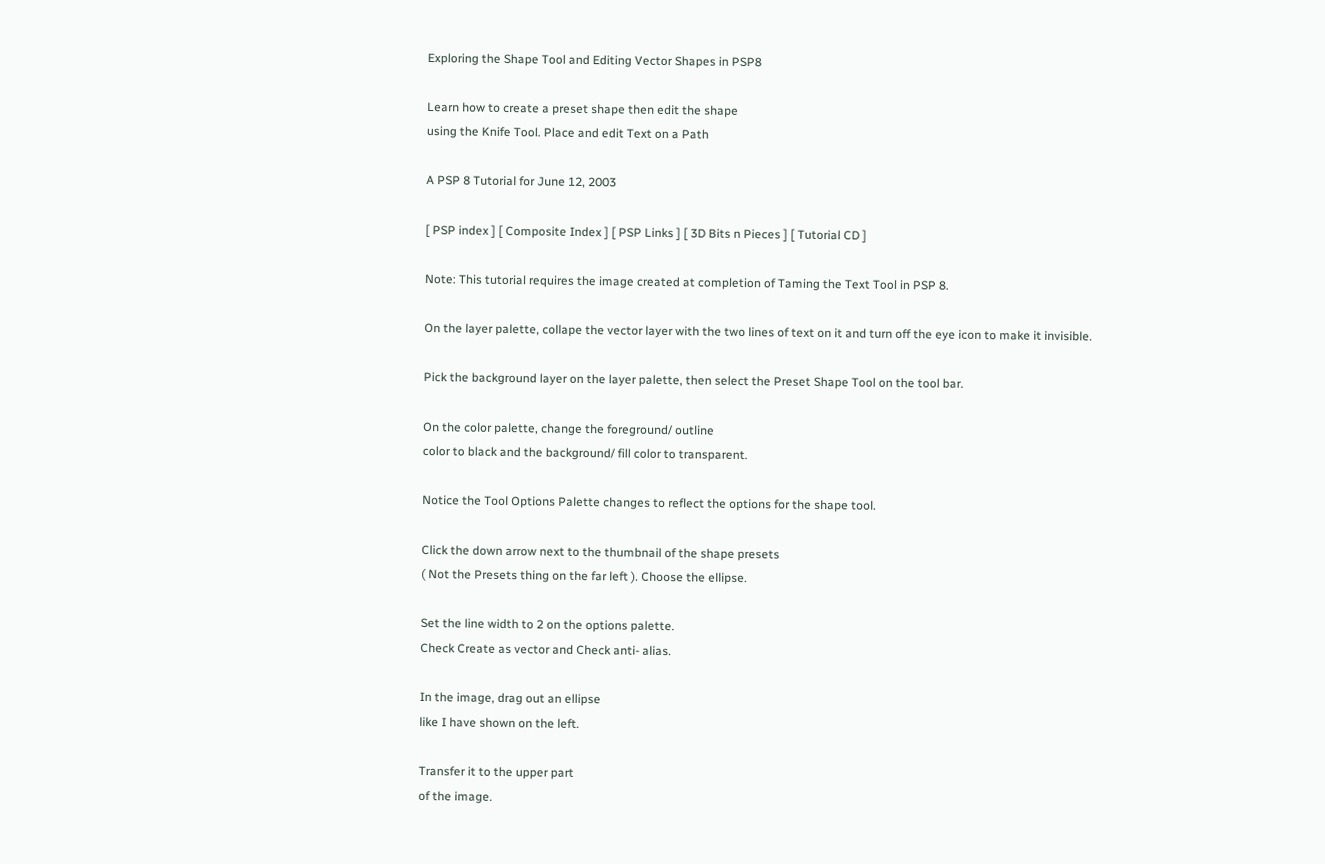Exploring the Shape Tool and Editing Vector Shapes in PSP8

Learn how to create a preset shape then edit the shape
using the Knife Tool. Place and edit Text on a Path

A PSP 8 Tutorial for June 12, 2003

[ PSP index ] [ Composite Index ] [ PSP Links ] [ 3D Bits n Pieces ] [ Tutorial CD ]

Note: This tutorial requires the image created at completion of Taming the Text Tool in PSP 8.

On the layer palette, collape the vector layer with the two lines of text on it and turn off the eye icon to make it invisible.

Pick the background layer on the layer palette, then select the Preset Shape Tool on the tool bar.

On the color palette, change the foreground/ outline
color to black and the background/ fill color to transparent.

Notice the Tool Options Palette changes to reflect the options for the shape tool.

Click the down arrow next to the thumbnail of the shape presets
( Not the Presets thing on the far left ). Choose the ellipse.

Set the line width to 2 on the options palette.
Check Create as vector and Check anti- alias.

In the image, drag out an ellipse
like I have shown on the left.

Transfer it to the upper part
of the image.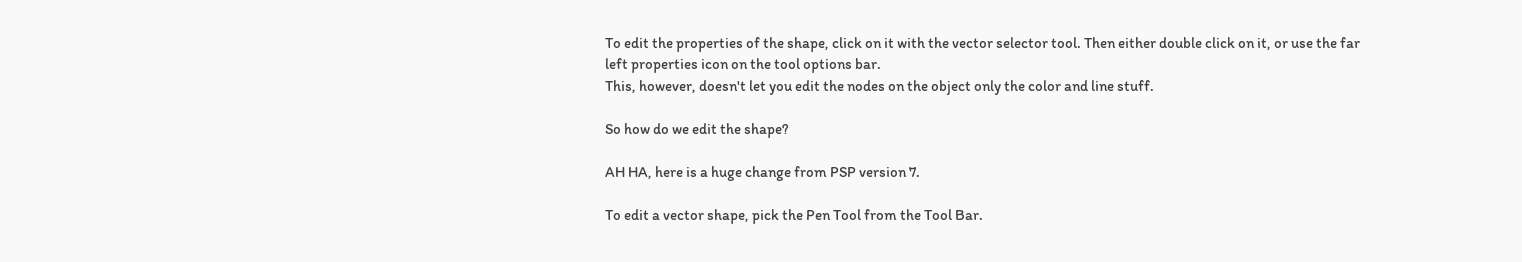To edit the properties of the shape, click on it with the vector selector tool. Then either double click on it, or use the far left properties icon on the tool options bar.
This, however, doesn't let you edit the nodes on the object only the color and line stuff.

So how do we edit the shape?

AH HA, here is a huge change from PSP version 7.

To edit a vector shape, pick the Pen Tool from the Tool Bar.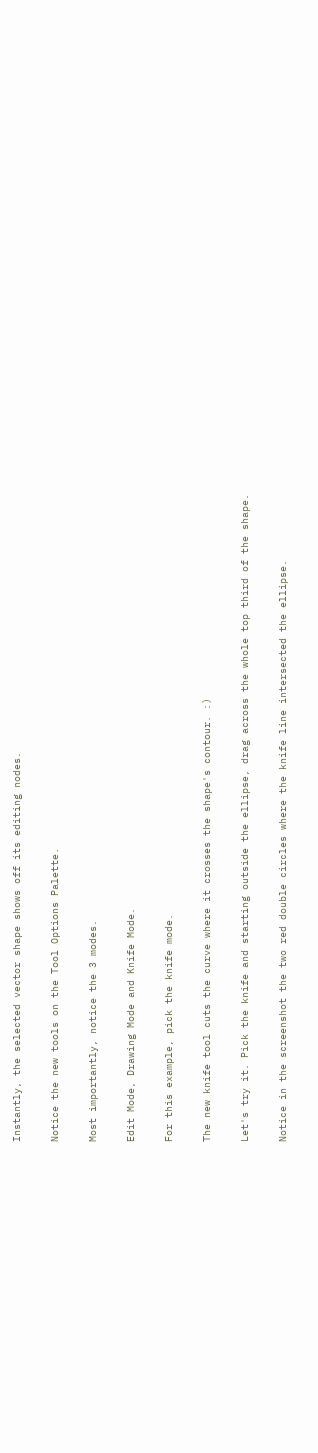Instantly, the selected vector shape shows off its editing nodes.

Notice the new tools on the Tool Options Palette.

Most importantly, notice the 3 modes.

Edit Mode, Drawing Mode and Knife Mode.

For this example, pick the knife mode.

The new knife tool cuts the curve where it crosses the shape's contour. :)

Let's try it. Pick the knife and starting outside the ellipse, drag across the whole top third of the shape.

Notice in the screenshot the two red double circles where the knife line intersected the ellipse.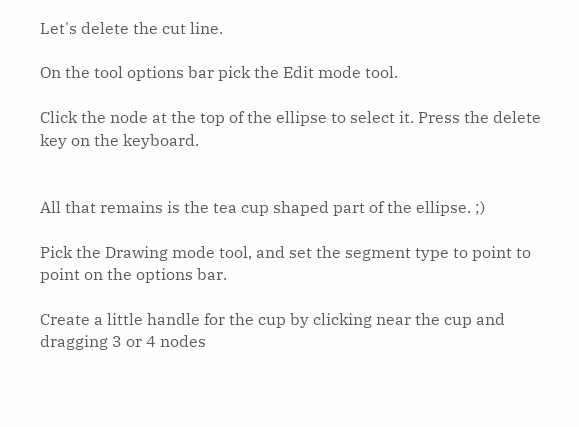Let's delete the cut line.

On the tool options bar pick the Edit mode tool.

Click the node at the top of the ellipse to select it. Press the delete key on the keyboard.


All that remains is the tea cup shaped part of the ellipse. ;)

Pick the Drawing mode tool, and set the segment type to point to point on the options bar.

Create a little handle for the cup by clicking near the cup and dragging 3 or 4 nodes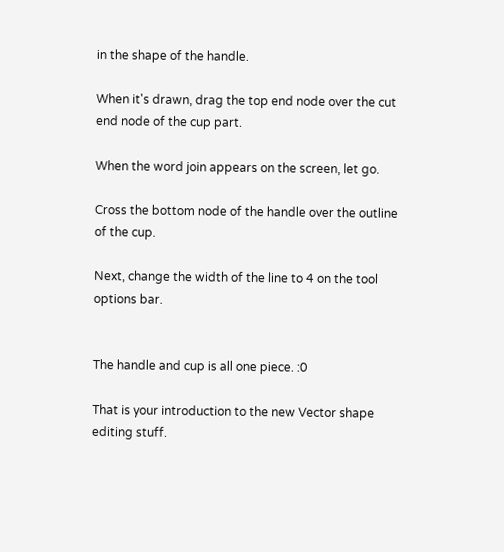in the shape of the handle.

When it's drawn, drag the top end node over the cut end node of the cup part.

When the word join appears on the screen, let go.

Cross the bottom node of the handle over the outline of the cup.

Next, change the width of the line to 4 on the tool options bar.


The handle and cup is all one piece. :0

That is your introduction to the new Vector shape editing stuff.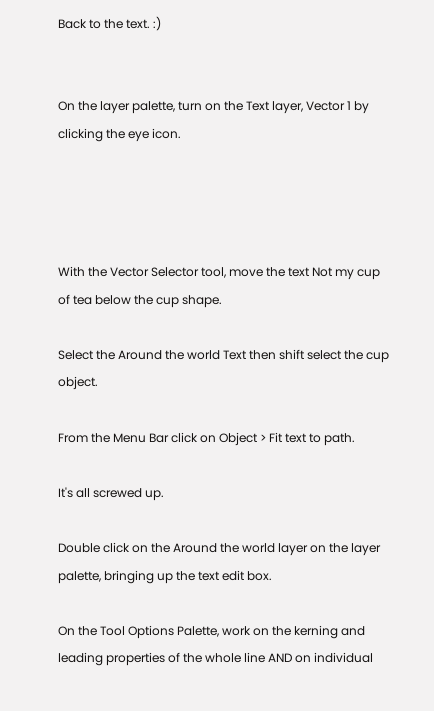Back to the text. :)


On the layer palette, turn on the Text layer, Vector 1 by clicking the eye icon.




With the Vector Selector tool, move the text Not my cup of tea below the cup shape.

Select the Around the world Text then shift select the cup object.

From the Menu Bar click on Object > Fit text to path.

It's all screwed up.

Double click on the Around the world layer on the layer palette, bringing up the text edit box.

On the Tool Options Palette, work on the kerning and leading properties of the whole line AND on individual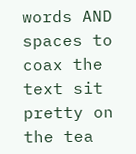words AND spaces to coax the text sit pretty on the tea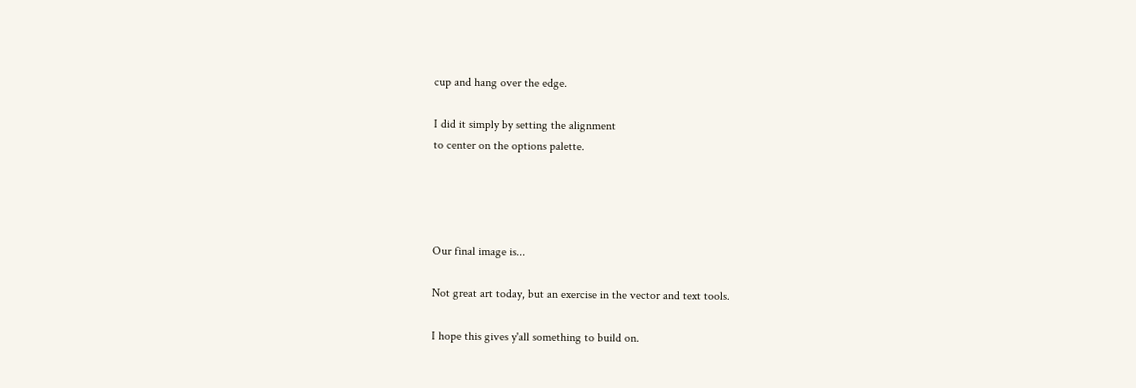cup and hang over the edge.

I did it simply by setting the alignment
to center on the options palette.




Our final image is...

Not great art today, but an exercise in the vector and text tools.

I hope this gives y'all something to build on.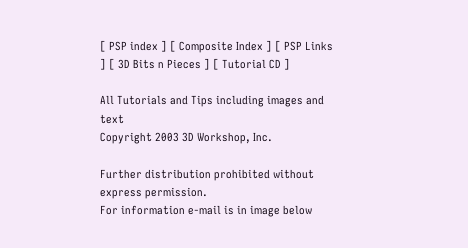[ PSP index ] [ Composite Index ] [ PSP Links ] [ 3D Bits n Pieces ] [ Tutorial CD ]

All Tutorials and Tips including images and text
Copyright 2003 3D Workshop, Inc.

Further distribution prohibited without express permission.
For information e-mail is in image below